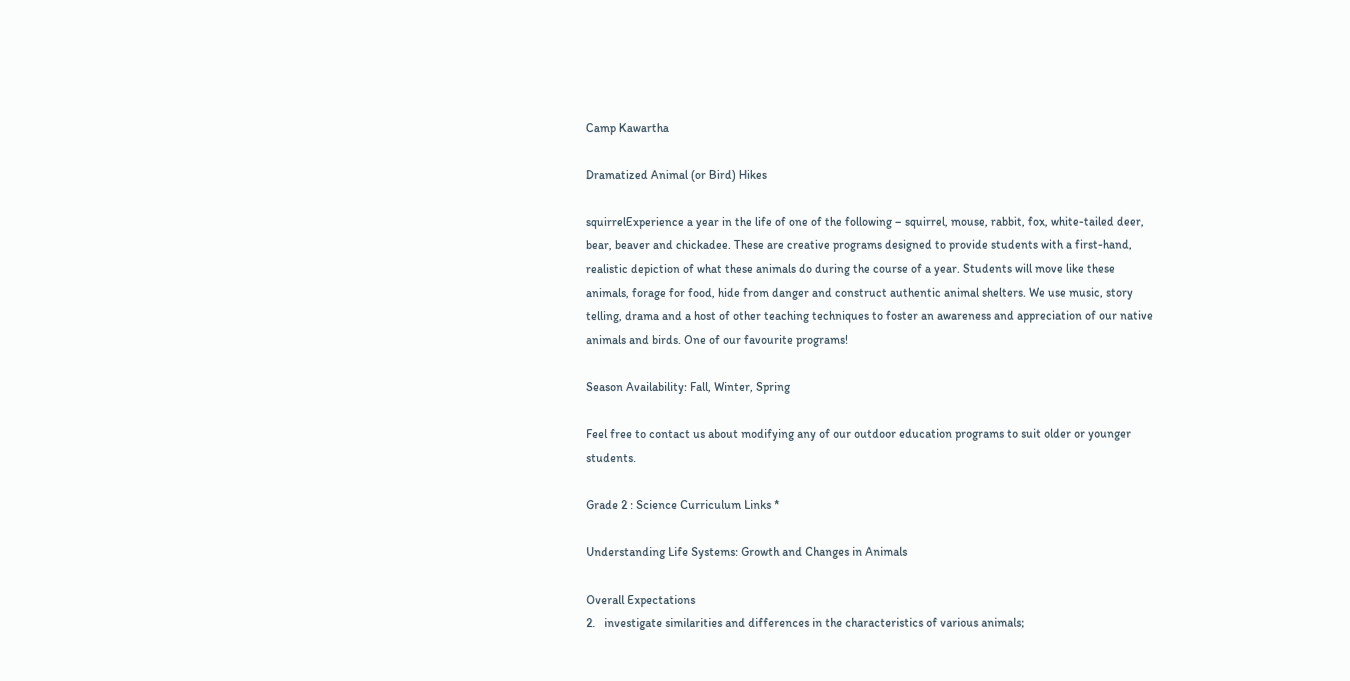Camp Kawartha

Dramatized Animal (or Bird) Hikes

squirrelExperience a year in the life of one of the following – squirrel, mouse, rabbit, fox, white-tailed deer, bear, beaver and chickadee. These are creative programs designed to provide students with a first-hand, realistic depiction of what these animals do during the course of a year. Students will move like these animals, forage for food, hide from danger and construct authentic animal shelters. We use music, story telling, drama and a host of other teaching techniques to foster an awareness and appreciation of our native animals and birds. One of our favourite programs!

Season Availability: Fall, Winter, Spring

Feel free to contact us about modifying any of our outdoor education programs to suit older or younger students.

Grade 2 : Science Curriculum Links *

Understanding Life Systems: Growth and Changes in Animals

Overall Expectations
2.   investigate similarities and differences in the characteristics of various animals;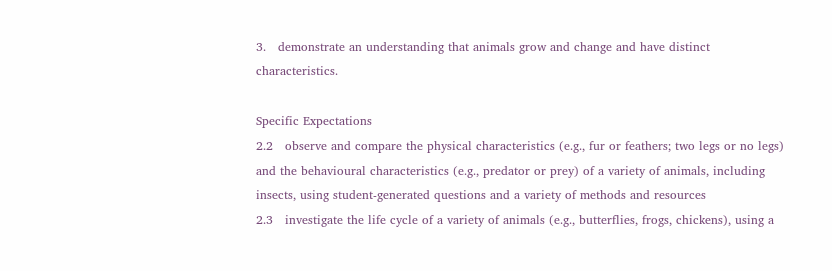3.   demonstrate an understanding that animals grow and change and have distinct characteristics.

Specific Expectations
2.2   observe and compare the physical characteristics (e.g., fur or feathers; two legs or no legs) and the behavioural characteristics (e.g., predator or prey) of a variety of animals, including insects, using student-generated questions and a variety of methods and resources
2.3   investigate the life cycle of a variety of animals (e.g., butterflies, frogs, chickens), using a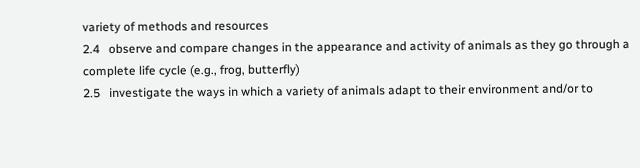variety of methods and resources
2.4   observe and compare changes in the appearance and activity of animals as they go through a complete life cycle (e.g., frog, butterfly)
2.5   investigate the ways in which a variety of animals adapt to their environment and/or to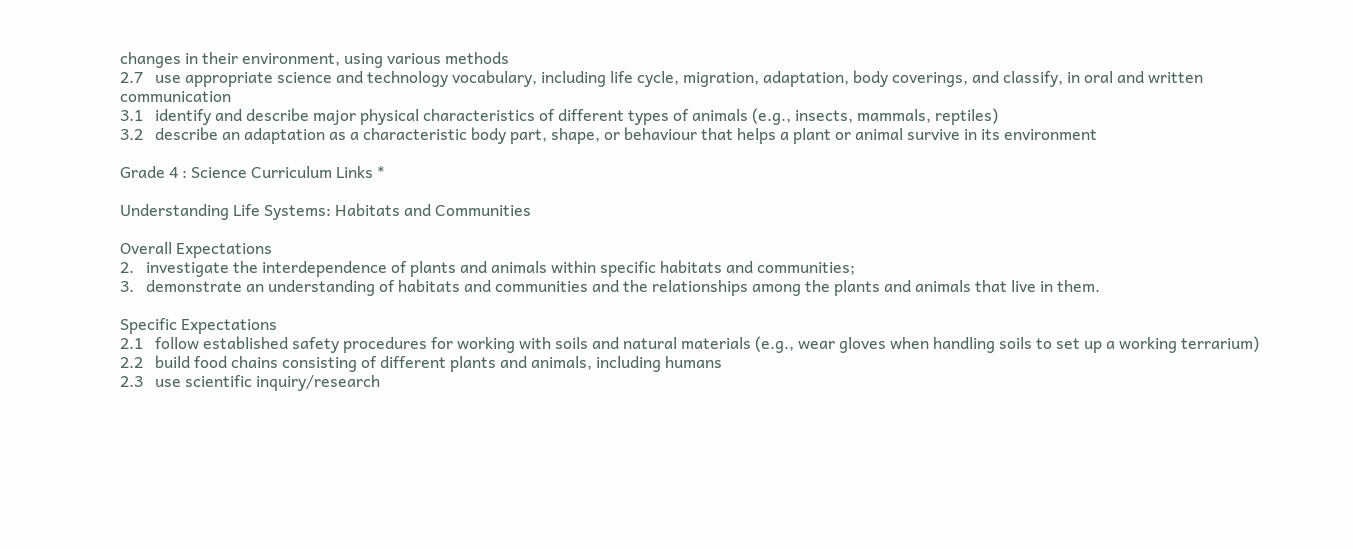changes in their environment, using various methods
2.7   use appropriate science and technology vocabulary, including life cycle, migration, adaptation, body coverings, and classify, in oral and written communication
3.1   identify and describe major physical characteristics of different types of animals (e.g., insects, mammals, reptiles)
3.2   describe an adaptation as a characteristic body part, shape, or behaviour that helps a plant or animal survive in its environment

Grade 4 : Science Curriculum Links *

Understanding Life Systems: Habitats and Communities

Overall Expectations
2.   investigate the interdependence of plants and animals within specific habitats and communities;
3.   demonstrate an understanding of habitats and communities and the relationships among the plants and animals that live in them.

Specific Expectations
2.1   follow established safety procedures for working with soils and natural materials (e.g., wear gloves when handling soils to set up a working terrarium)
2.2   build food chains consisting of different plants and animals, including humans
2.3   use scientific inquiry/research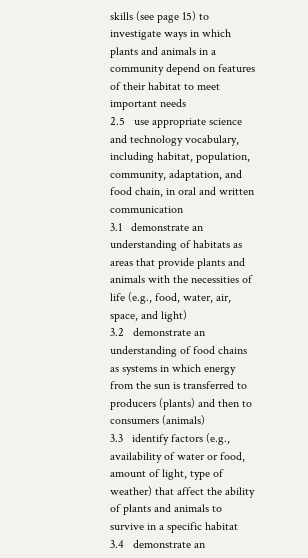skills (see page 15) to investigate ways in which plants and animals in a community depend on features of their habitat to meet important needs
2.5   use appropriate science and technology vocabulary, including habitat, population, community, adaptation, and food chain, in oral and written communication
3.1   demonstrate an understanding of habitats as areas that provide plants and animals with the necessities of life (e.g., food, water, air, space, and light)
3.2   demonstrate an understanding of food chains as systems in which energy from the sun is transferred to producers (plants) and then to consumers (animals)
3.3   identify factors (e.g., availability of water or food, amount of light, type of weather) that affect the ability of plants and animals to survive in a specific habitat
3.4   demonstrate an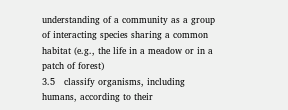understanding of a community as a group of interacting species sharing a common habitat (e.g., the life in a meadow or in a patch of forest)
3.5   classify organisms, including humans, according to their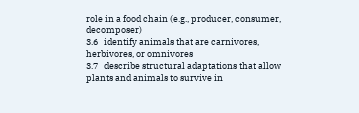role in a food chain (e.g., producer, consumer, decomposer)
3.6   identify animals that are carnivores, herbivores, or omnivores
3.7   describe structural adaptations that allow plants and animals to survive in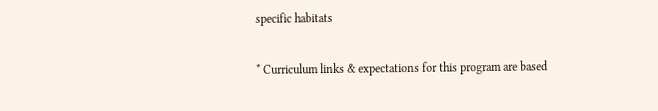specific habitats

* Curriculum links & expectations for this program are based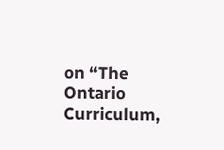on “The Ontario Curriculum,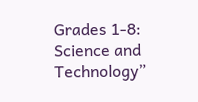Grades 1-8: Science and Technology”